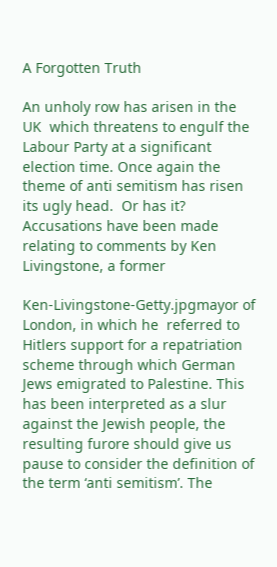A Forgotten Truth

An unholy row has arisen in the UK  which threatens to engulf the Labour Party at a significant election time. Once again the theme of anti semitism has risen its ugly head.  Or has it?  Accusations have been made relating to comments by Ken Livingstone, a former

Ken-Livingstone-Getty.jpgmayor of London, in which he  referred to Hitlers support for a repatriation scheme through which German Jews emigrated to Palestine. This has been interpreted as a slur against the Jewish people, the resulting furore should give us pause to consider the definition of the term ‘anti semitism’. The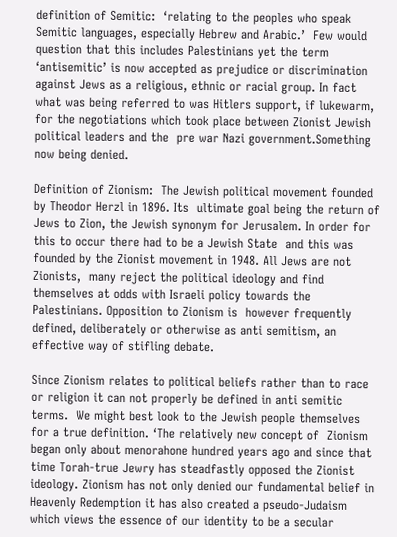definition of Semitic:  ‘relating to the peoples who speak Semitic languages, especially Hebrew and Arabic.’  Few would question that this includes Palestinians yet the term ‘antisemitic’ is now accepted as prejudice or discrimination against Jews as a religious, ethnic or racial group. In fact what was being referred to was Hitlers support, if lukewarm, for the negotiations which took place between Zionist Jewish political leaders and the  pre war Nazi government.Something now being denied.

Definition of Zionism:  The Jewish political movement founded by Theodor Herzl in 1896. Its  ultimate goal being the return of Jews to Zion, the Jewish synonym for Jerusalem. In order for this to occur there had to be a Jewish State  and this was founded by the Zionist movement in 1948. All Jews are not Zionists,  many reject the political ideology and find themselves at odds with Israeli policy towards the Palestinians. Opposition to Zionism is  however frequently defined, deliberately or otherwise as anti semitism, an effective way of stifling debate.

Since Zionism relates to political beliefs rather than to race or religion it can not properly be defined in anti semitic terms.  We might best look to the Jewish people themselves for a true definition. ‘The relatively new concept of  Zionism began only about menorahone hundred years ago and since that time Torah-true Jewry has steadfastly opposed the Zionist ideology. Zionism has not only denied our fundamental belief in Heavenly Redemption it has also created a pseudo-Judaism which views the essence of our identity to be a secular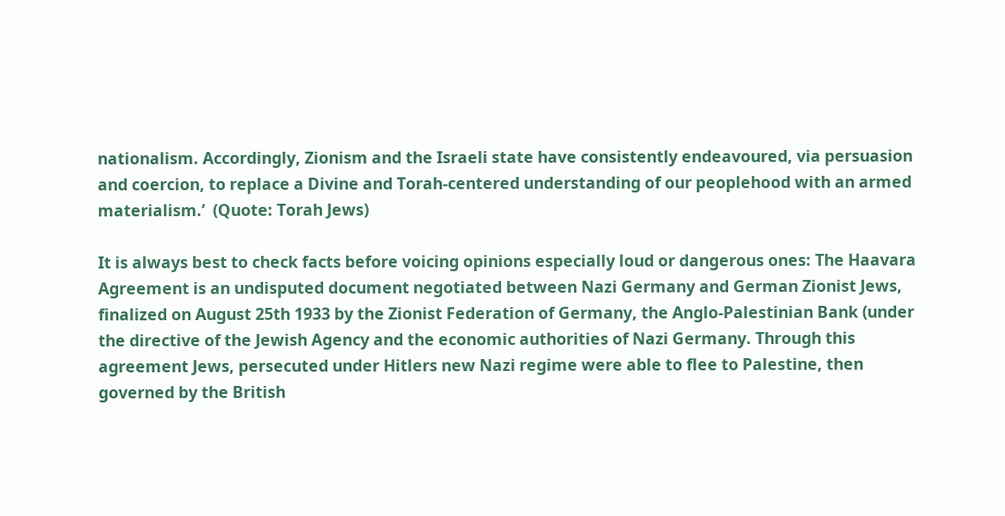nationalism. Accordingly, Zionism and the Israeli state have consistently endeavoured, via persuasion and coercion, to replace a Divine and Torah-centered understanding of our peoplehood with an armed materialism.’  (Quote: Torah Jews)

It is always best to check facts before voicing opinions especially loud or dangerous ones: The Haavara Agreement is an undisputed document negotiated between Nazi Germany and German Zionist Jews, finalized on August 25th 1933 by the Zionist Federation of Germany, the Anglo-Palestinian Bank (under the directive of the Jewish Agency and the economic authorities of Nazi Germany. Through this agreement Jews, persecuted under Hitlers new Nazi regime were able to flee to Palestine, then governed by the British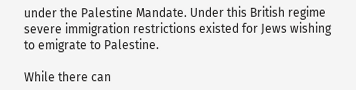under the Palestine Mandate. Under this British regime severe immigration restrictions existed for Jews wishing to emigrate to Palestine.

While there can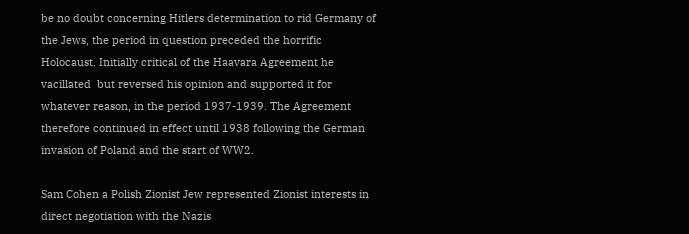be no doubt concerning Hitlers determination to rid Germany of the Jews, the period in question preceded the horrific Holocaust. Initially critical of the Haavara Agreement he vacillated  but reversed his opinion and supported it for whatever reason, in the period 1937-1939. The Agreement therefore continued in effect until 1938 following the German invasion of Poland and the start of WW2.

Sam Cohen a Polish Zionist Jew represented Zionist interests in direct negotiation with the Nazis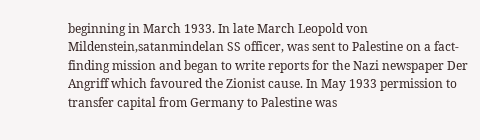beginning in March 1933. In late March Leopold von Mildenstein,satanmindelan SS officer, was sent to Palestine on a fact-finding mission and began to write reports for the Nazi newspaper Der Angriff which favoured the Zionist cause. In May 1933 permission to transfer capital from Germany to Palestine was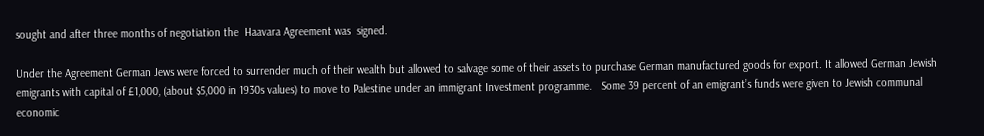sought and after three months of negotiation the  Haavara Agreement was  signed.

Under the Agreement German Jews were forced to surrender much of their wealth but allowed to salvage some of their assets to purchase German manufactured goods for export. It allowed German Jewish emigrants with capital of £1,000, (about $5,000 in 1930s values) to move to Palestine under an immigrant Investment programme.   Some 39 percent of an emigrant’s funds were given to Jewish communal economic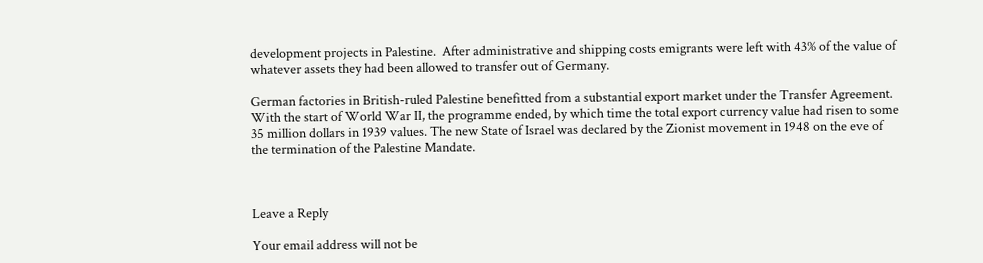development projects in Palestine.  After administrative and shipping costs emigrants were left with 43% of the value of whatever assets they had been allowed to transfer out of Germany.

German factories in British-ruled Palestine benefitted from a substantial export market under the Transfer Agreement. With the start of World War II, the programme ended, by which time the total export currency value had risen to some 35 million dollars in 1939 values. The new State of Israel was declared by the Zionist movement in 1948 on the eve of the termination of the Palestine Mandate.



Leave a Reply

Your email address will not be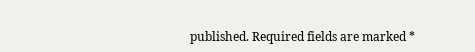published. Required fields are marked *